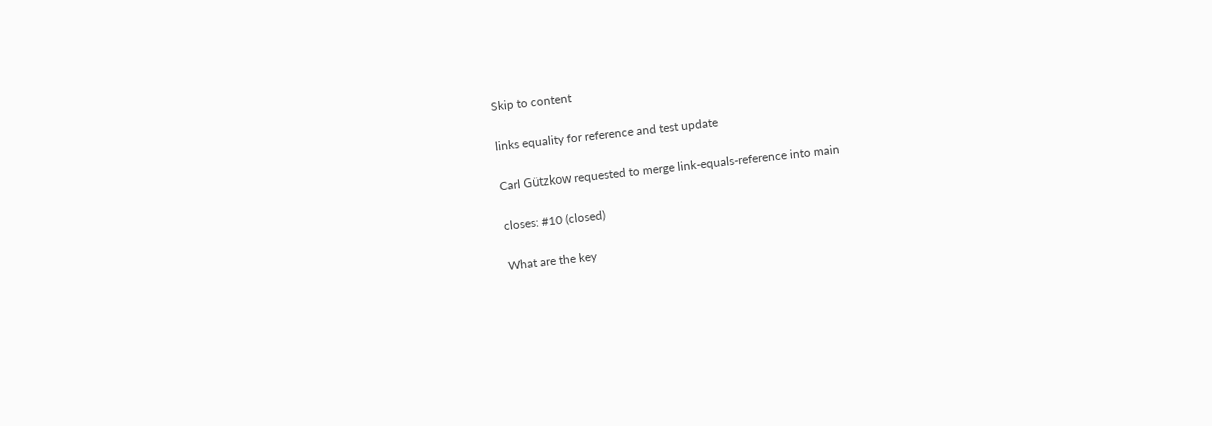Skip to content

links equality for reference and test update

Carl Gützkow requested to merge link-equals-reference into main

closes: #10 (closed)

What are the key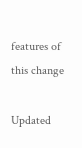features of this change

Updated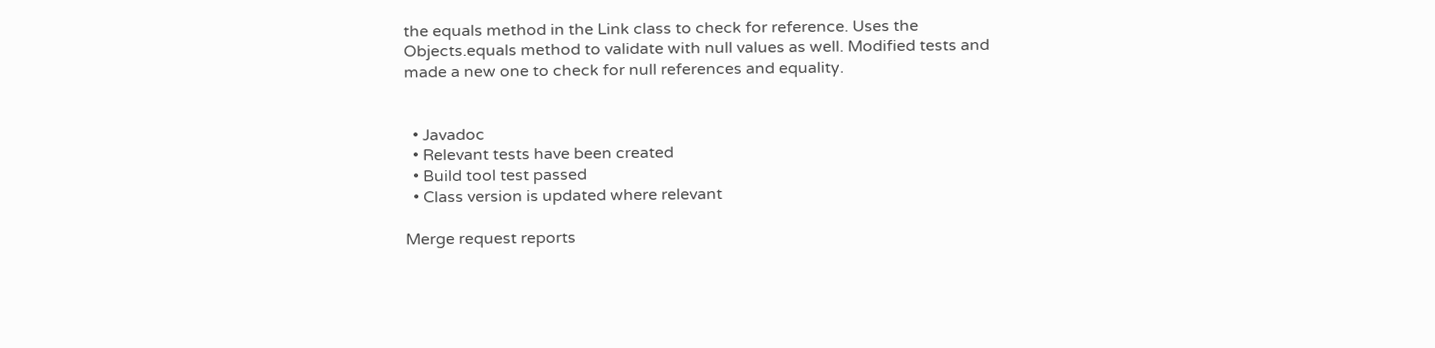the equals method in the Link class to check for reference. Uses the Objects.equals method to validate with null values as well. Modified tests and made a new one to check for null references and equality.


  • Javadoc
  • Relevant tests have been created
  • Build tool test passed
  • Class version is updated where relevant

Merge request reports